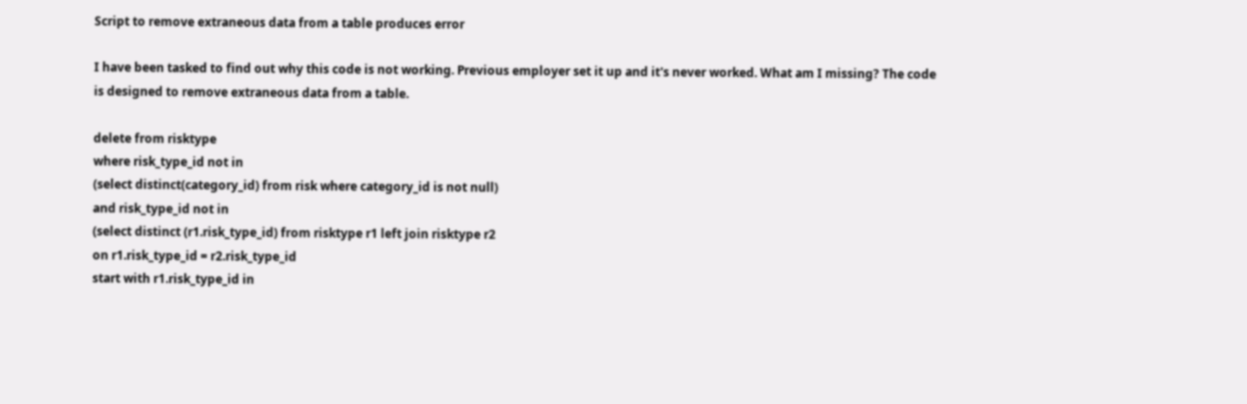Script to remove extraneous data from a table produces error

I have been tasked to find out why this code is not working. Previous employer set it up and it's never worked. What am I missing? The code is designed to remove extraneous data from a table.

delete from risktype
where risk_type_id not in
(select distinct(category_id) from risk where category_id is not null)
and risk_type_id not in
(select distinct (r1.risk_type_id) from risktype r1 left join risktype r2
on r1.risk_type_id = r2.risk_type_id
start with r1.risk_type_id in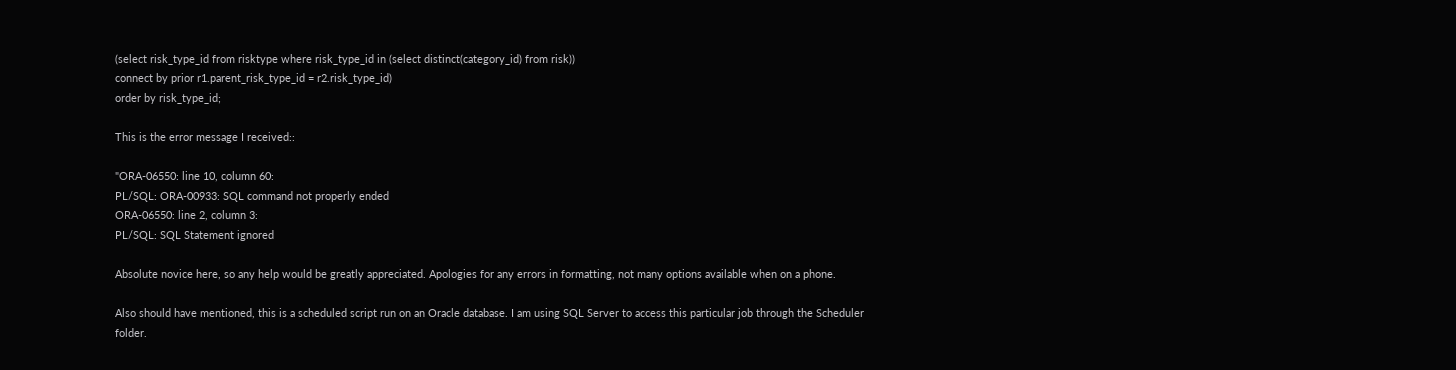(select risk_type_id from risktype where risk_type_id in (select distinct(category_id) from risk))
connect by prior r1.parent_risk_type_id = r2.risk_type_id)
order by risk_type_id;

This is the error message I received::

"ORA-06550: line 10, column 60:
PL/SQL: ORA-00933: SQL command not properly ended
ORA-06550: line 2, column 3:
PL/SQL: SQL Statement ignored

Absolute novice here, so any help would be greatly appreciated. Apologies for any errors in formatting, not many options available when on a phone.

Also should have mentioned, this is a scheduled script run on an Oracle database. I am using SQL Server to access this particular job through the Scheduler folder.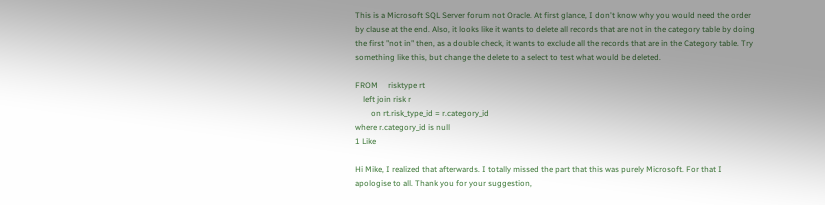This is a Microsoft SQL Server forum not Oracle. At first glance, I don't know why you would need the order by clause at the end. Also, it looks like it wants to delete all records that are not in the category table by doing the first "not in" then, as a double check, it wants to exclude all the records that are in the Category table. Try something like this, but change the delete to a select to test what would be deleted.

FROM     risktype rt
    left join risk r
        on rt.risk_type_id = r.category_id
where r.category_id is null
1 Like

Hi Mike, I realized that afterwards. I totally missed the part that this was purely Microsoft. For that I apologise to all. Thank you for your suggestion,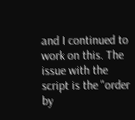and I continued to work on this. The issue with the script is the "order by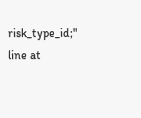risk_type_id;" line at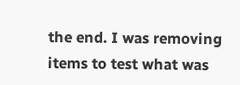the end. I was removing items to test what was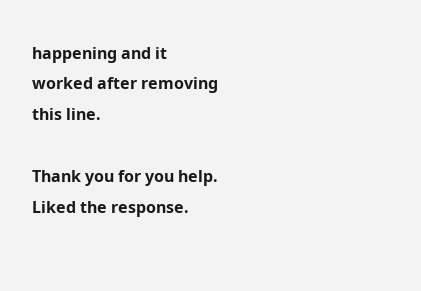happening and it worked after removing this line.

Thank you for you help. Liked the response.